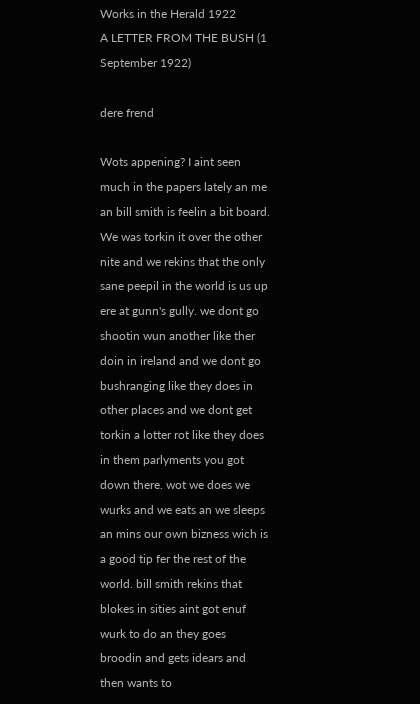Works in the Herald 1922
A LETTER FROM THE BUSH (1 September 1922)

dere frend

Wots appening? I aint seen much in the papers lately an me an bill smith is feelin a bit board. We was torkin it over the other nite and we rekins that the only sane peepil in the world is us up ere at gunn's gully. we dont go shootin wun another like ther doin in ireland and we dont go bushranging like they does in other places and we dont get torkin a lotter rot like they does in them parlyments you got down there. wot we does we wurks and we eats an we sleeps an mins our own bizness wich is a good tip fer the rest of the world. bill smith rekins that blokes in sities aint got enuf wurk to do an they goes broodin and gets idears and then wants to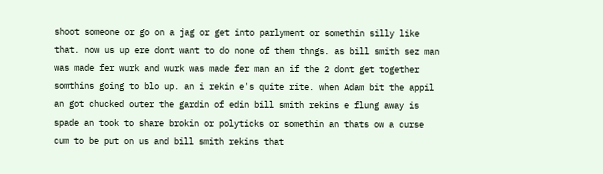shoot someone or go on a jag or get into parlyment or somethin silly like that. now us up ere dont want to do none of them thngs. as bill smith sez man was made fer wurk and wurk was made fer man an if the 2 dont get together somthins going to blo up. an i rekin e's quite rite. when Adam bit the appil an got chucked outer the gardin of edin bill smith rekins e flung away is spade an took to share brokin or polyticks or somethin an thats ow a curse cum to be put on us and bill smith rekins that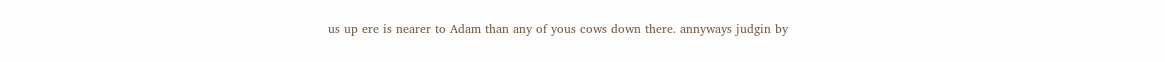us up ere is nearer to Adam than any of yous cows down there. annyways judgin by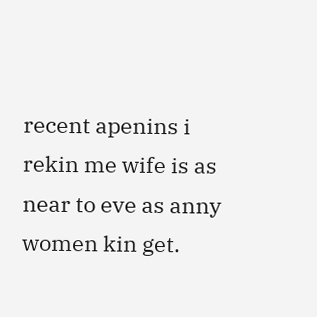recent apenins i rekin me wife is as near to eve as anny women kin get.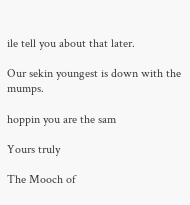ile tell you about that later.

Our sekin youngest is down with the mumps.

hoppin you are the sam

Yours truly

The Mooch of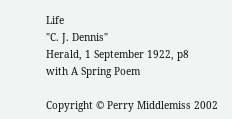Life
"C. J. Dennis"
Herald, 1 September 1922, p8
with A Spring Poem

Copyright © Perry Middlemiss 2002